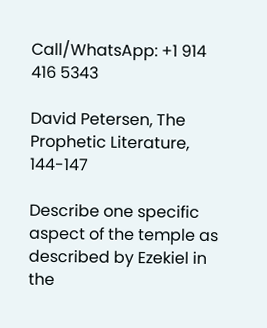Call/WhatsApp: +1 914 416 5343

David Petersen, The Prophetic Literature, 144-147

Describe one specific aspect of the temple as described by Ezekiel in the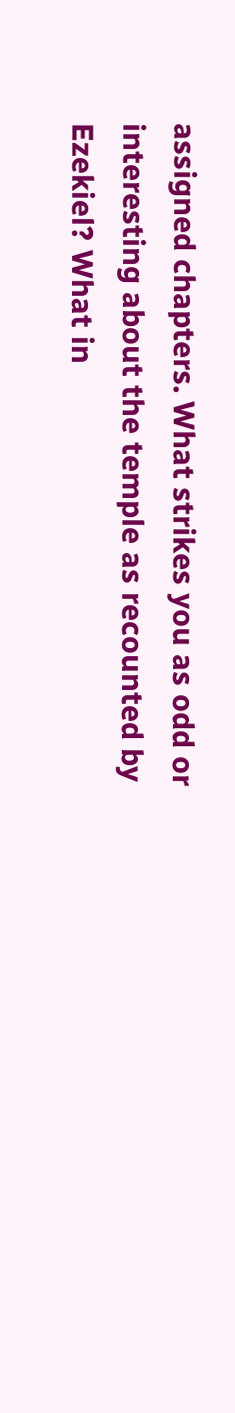assigned chapters. What strikes you as odd or interesting about the temple as recounted by Ezekiel? What in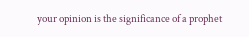your opinion is the significance of a prophet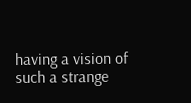having a vision of such a strange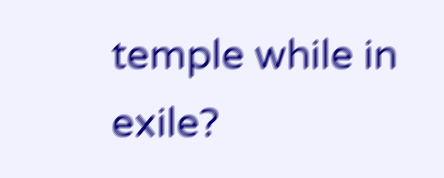temple while in exile?